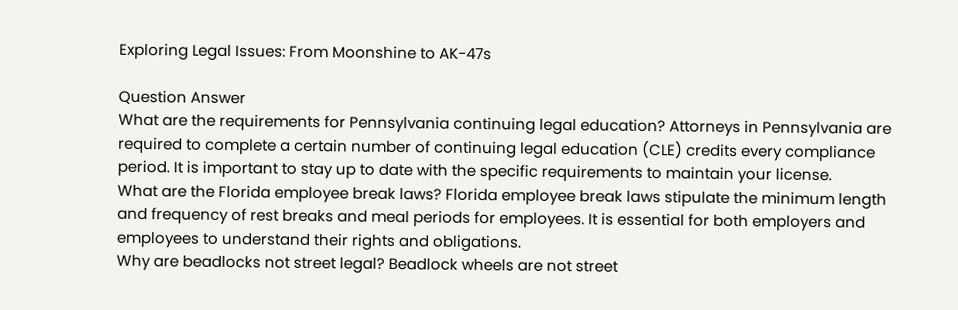Exploring Legal Issues: From Moonshine to AK-47s

Question Answer
What are the requirements for Pennsylvania continuing legal education? Attorneys in Pennsylvania are required to complete a certain number of continuing legal education (CLE) credits every compliance period. It is important to stay up to date with the specific requirements to maintain your license.
What are the Florida employee break laws? Florida employee break laws stipulate the minimum length and frequency of rest breaks and meal periods for employees. It is essential for both employers and employees to understand their rights and obligations.
Why are beadlocks not street legal? Beadlock wheels are not street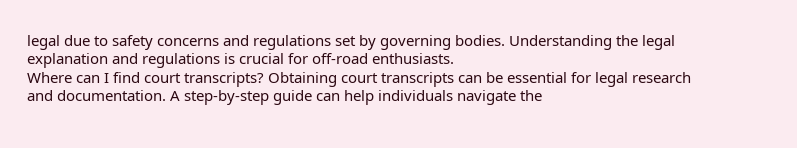legal due to safety concerns and regulations set by governing bodies. Understanding the legal explanation and regulations is crucial for off-road enthusiasts.
Where can I find court transcripts? Obtaining court transcripts can be essential for legal research and documentation. A step-by-step guide can help individuals navigate the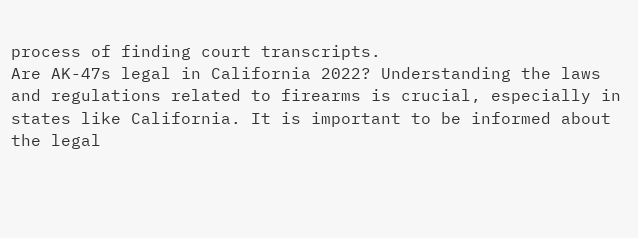process of finding court transcripts.
Are AK-47s legal in California 2022? Understanding the laws and regulations related to firearms is crucial, especially in states like California. It is important to be informed about the legal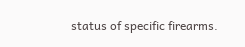status of specific firearms.